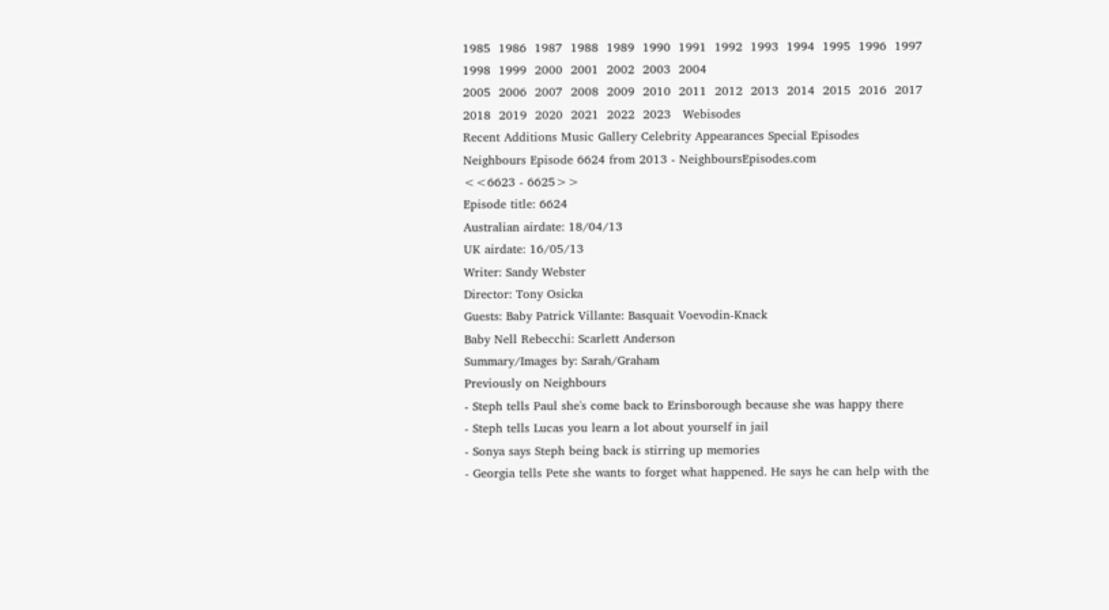1985  1986  1987  1988  1989  1990  1991  1992  1993  1994  1995  1996  1997  1998  1999  2000  2001  2002  2003  2004
2005  2006  2007  2008  2009  2010  2011  2012  2013  2014  2015  2016  2017  2018  2019  2020  2021  2022  2023   Webisodes
Recent Additions Music Gallery Celebrity Appearances Special Episodes
Neighbours Episode 6624 from 2013 - NeighboursEpisodes.com
<<6623 - 6625>>
Episode title: 6624
Australian airdate: 18/04/13
UK airdate: 16/05/13
Writer: Sandy Webster
Director: Tony Osicka
Guests: Baby Patrick Villante: Basquait Voevodin-Knack
Baby Nell Rebecchi: Scarlett Anderson
Summary/Images by: Sarah/Graham
Previously on Neighbours
- Steph tells Paul she's come back to Erinsborough because she was happy there
- Steph tells Lucas you learn a lot about yourself in jail
- Sonya says Steph being back is stirring up memories
- Georgia tells Pete she wants to forget what happened. He says he can help with the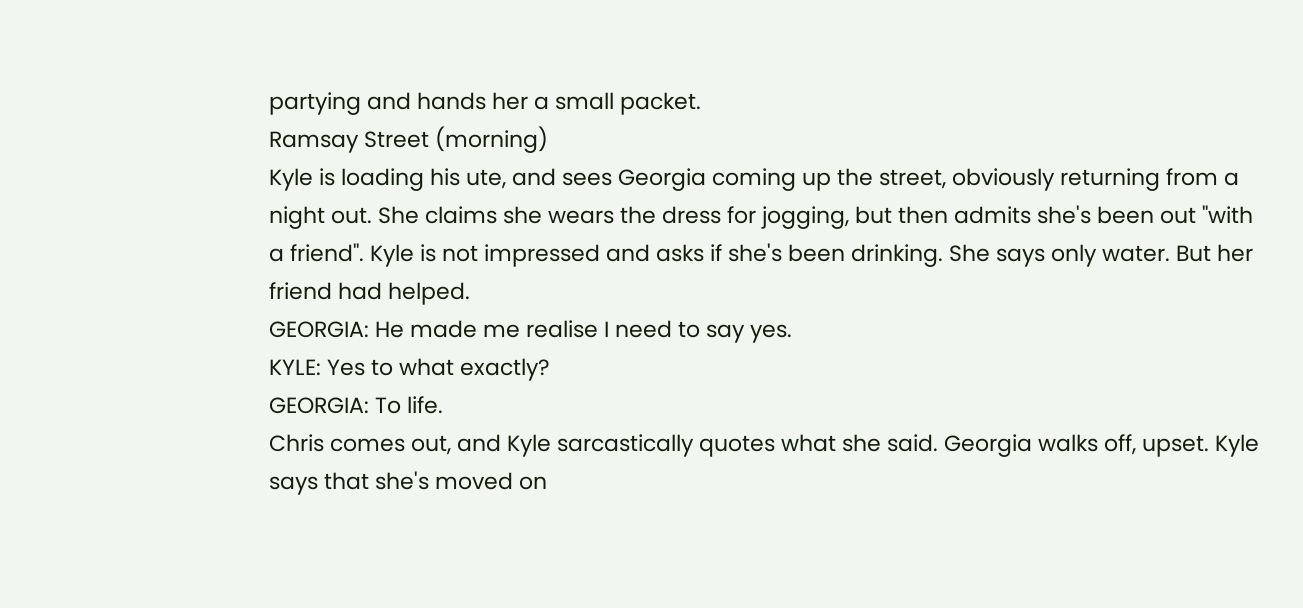partying and hands her a small packet.
Ramsay Street (morning)
Kyle is loading his ute, and sees Georgia coming up the street, obviously returning from a night out. She claims she wears the dress for jogging, but then admits she's been out "with a friend". Kyle is not impressed and asks if she's been drinking. She says only water. But her friend had helped.
GEORGIA: He made me realise I need to say yes.
KYLE: Yes to what exactly?
GEORGIA: To life.
Chris comes out, and Kyle sarcastically quotes what she said. Georgia walks off, upset. Kyle says that she's moved on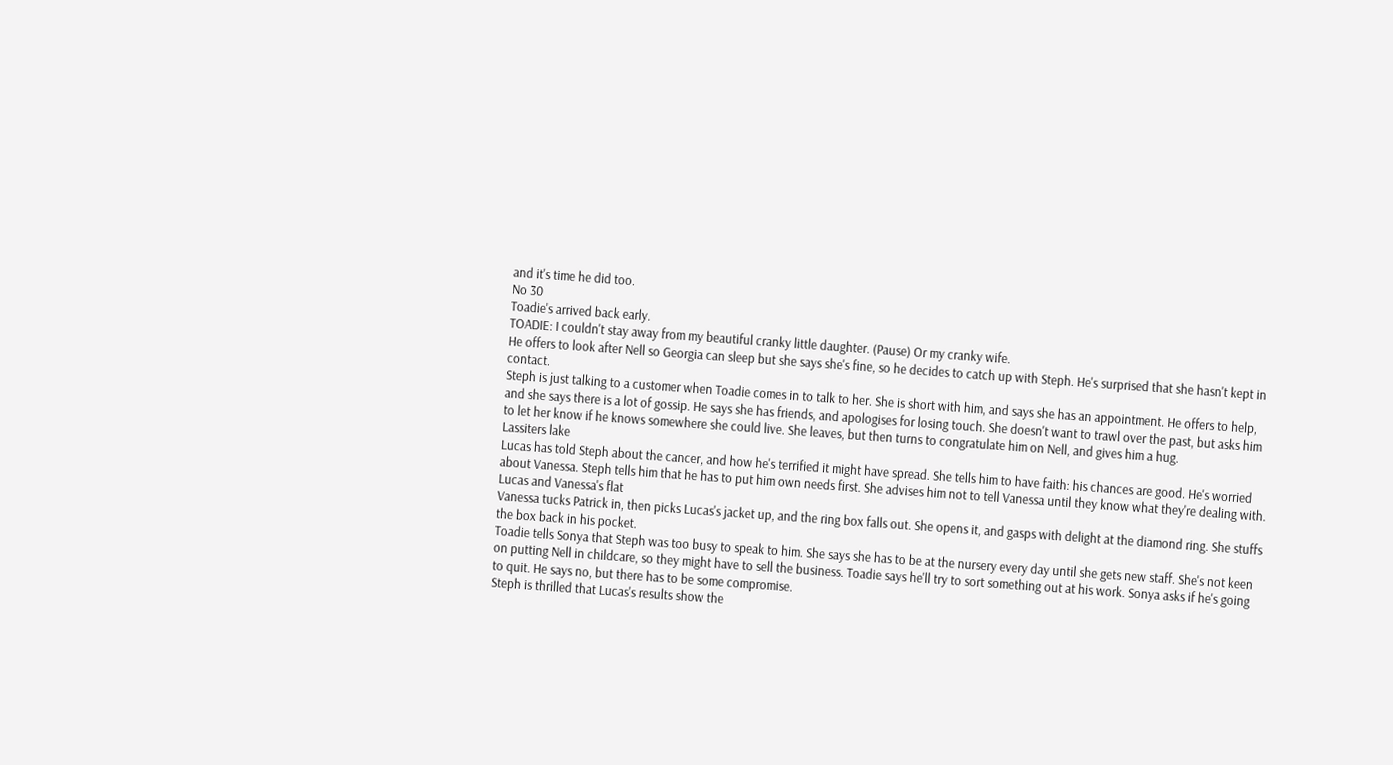and it's time he did too.
No 30
Toadie's arrived back early.
TOADIE: I couldn't stay away from my beautiful cranky little daughter. (Pause) Or my cranky wife.
He offers to look after Nell so Georgia can sleep but she says she's fine, so he decides to catch up with Steph. He's surprised that she hasn't kept in contact.
Steph is just talking to a customer when Toadie comes in to talk to her. She is short with him, and says she has an appointment. He offers to help, and she says there is a lot of gossip. He says she has friends, and apologises for losing touch. She doesn't want to trawl over the past, but asks him to let her know if he knows somewhere she could live. She leaves, but then turns to congratulate him on Nell, and gives him a hug.
Lassiters lake
Lucas has told Steph about the cancer, and how he's terrified it might have spread. She tells him to have faith: his chances are good. He's worried about Vanessa. Steph tells him that he has to put him own needs first. She advises him not to tell Vanessa until they know what they're dealing with.
Lucas and Vanessa's flat
Vanessa tucks Patrick in, then picks Lucas's jacket up, and the ring box falls out. She opens it, and gasps with delight at the diamond ring. She stuffs the box back in his pocket.
Toadie tells Sonya that Steph was too busy to speak to him. She says she has to be at the nursery every day until she gets new staff. She's not keen on putting Nell in childcare, so they might have to sell the business. Toadie says he'll try to sort something out at his work. Sonya asks if he's going to quit. He says no, but there has to be some compromise.
Steph is thrilled that Lucas's results show the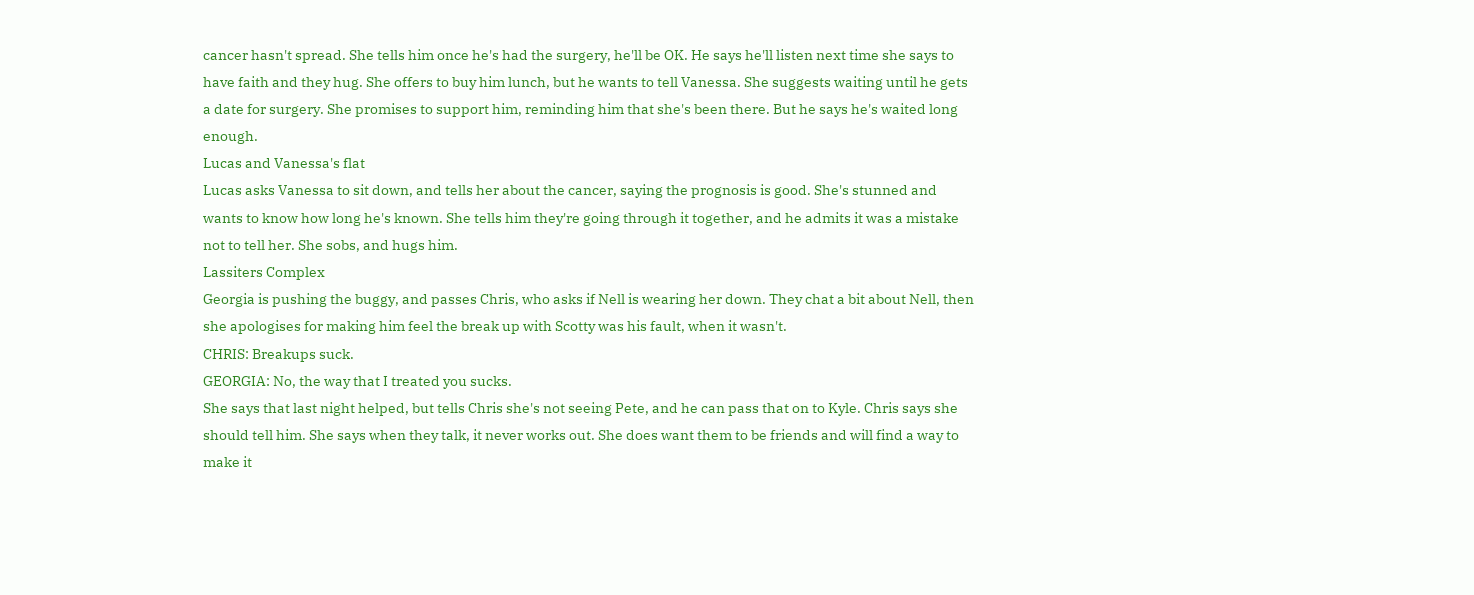cancer hasn't spread. She tells him once he's had the surgery, he'll be OK. He says he'll listen next time she says to have faith and they hug. She offers to buy him lunch, but he wants to tell Vanessa. She suggests waiting until he gets a date for surgery. She promises to support him, reminding him that she's been there. But he says he's waited long enough.
Lucas and Vanessa's flat
Lucas asks Vanessa to sit down, and tells her about the cancer, saying the prognosis is good. She's stunned and wants to know how long he's known. She tells him they're going through it together, and he admits it was a mistake not to tell her. She sobs, and hugs him.
Lassiters Complex
Georgia is pushing the buggy, and passes Chris, who asks if Nell is wearing her down. They chat a bit about Nell, then she apologises for making him feel the break up with Scotty was his fault, when it wasn't.
CHRIS: Breakups suck.
GEORGIA: No, the way that I treated you sucks.
She says that last night helped, but tells Chris she's not seeing Pete, and he can pass that on to Kyle. Chris says she should tell him. She says when they talk, it never works out. She does want them to be friends and will find a way to make it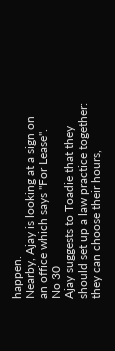happen.
Nearby, Ajay is looking at a sign on an office which says "For Lease".
No 30
Ajay suggests to Toadie that they should set up a law practice together: they can choose their hours,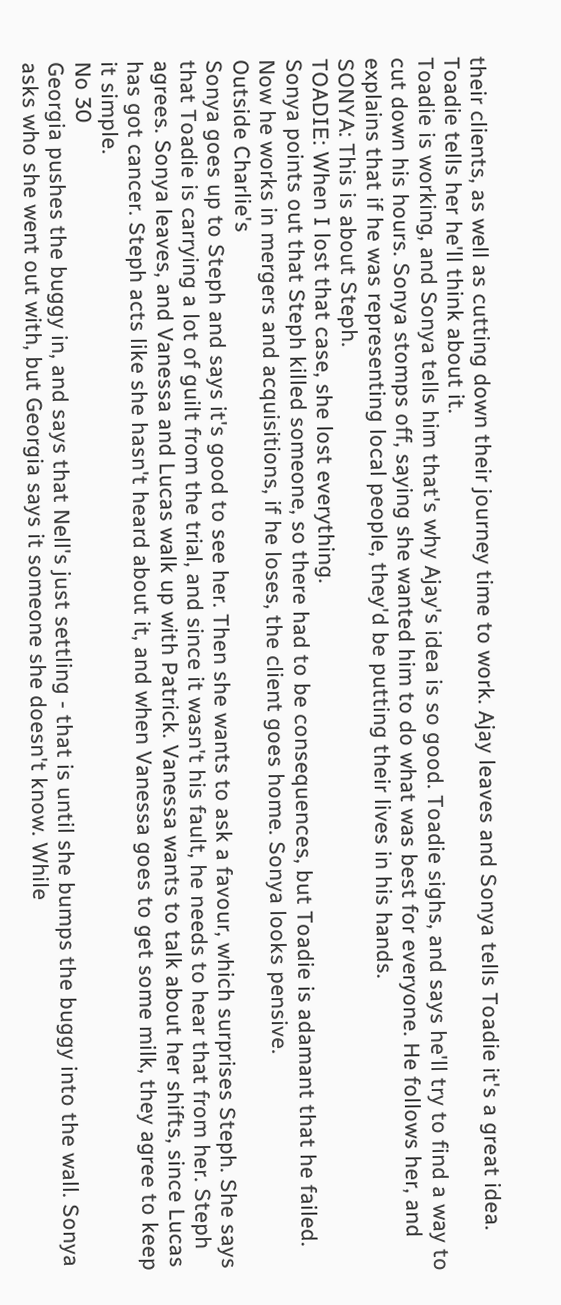their clients, as well as cutting down their journey time to work. Ajay leaves and Sonya tells Toadie it's a great idea. Toadie tells her he'll think about it.
Toadie is working, and Sonya tells him that's why Ajay's idea is so good. Toadie sighs, and says he'll try to find a way to cut down his hours. Sonya stomps off, saying she wanted him to do what was best for everyone. He follows her, and explains that if he was representing local people, they'd be putting their lives in his hands.
SONYA: This is about Steph.
TOADIE: When I lost that case, she lost everything.
Sonya points out that Steph killed someone, so there had to be consequences, but Toadie is adamant that he failed. Now he works in mergers and acquisitions, if he loses, the client goes home. Sonya looks pensive.
Outside Charlie's
Sonya goes up to Steph and says it's good to see her. Then she wants to ask a favour, which surprises Steph. She says that Toadie is carrying a lot of guilt from the trial, and since it wasn't his fault, he needs to hear that from her. Steph agrees. Sonya leaves, and Vanessa and Lucas walk up with Patrick. Vanessa wants to talk about her shifts, since Lucas has got cancer. Steph acts like she hasn't heard about it, and when Vanessa goes to get some milk, they agree to keep it simple.
No 30
Georgia pushes the buggy in, and says that Nell's just settling - that is until she bumps the buggy into the wall. Sonya asks who she went out with, but Georgia says it someone she doesn't know. While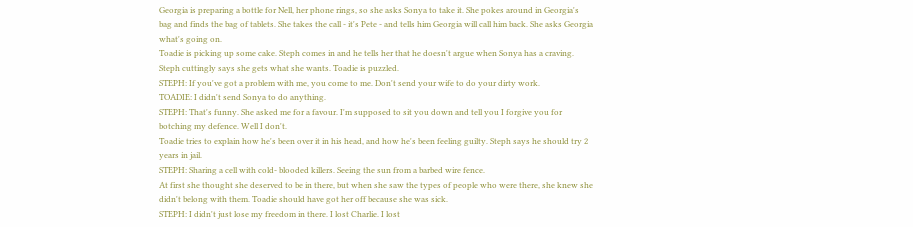Georgia is preparing a bottle for Nell, her phone rings, so she asks Sonya to take it. She pokes around in Georgia's bag and finds the bag of tablets. She takes the call - it's Pete - and tells him Georgia will call him back. She asks Georgia what's going on.
Toadie is picking up some cake. Steph comes in and he tells her that he doesn't argue when Sonya has a craving. Steph cuttingly says she gets what she wants. Toadie is puzzled.
STEPH: If you've got a problem with me, you come to me. Don't send your wife to do your dirty work.
TOADIE: I didn't send Sonya to do anything.
STEPH: That's funny. She asked me for a favour. I'm supposed to sit you down and tell you I forgive you for botching my defence. Well I don't.
Toadie tries to explain how he's been over it in his head, and how he's been feeling guilty. Steph says he should try 2 years in jail.
STEPH: Sharing a cell with cold- blooded killers. Seeing the sun from a barbed wire fence.
At first she thought she deserved to be in there, but when she saw the types of people who were there, she knew she didn't belong with them. Toadie should have got her off because she was sick.
STEPH: I didn't just lose my freedom in there. I lost Charlie. I lost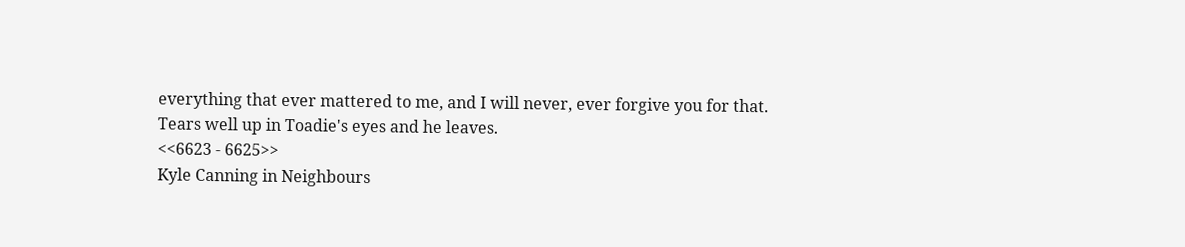everything that ever mattered to me, and I will never, ever forgive you for that.
Tears well up in Toadie's eyes and he leaves.
<<6623 - 6625>>
Kyle Canning in Neighbours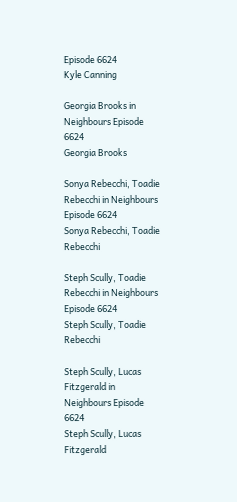Episode 6624
Kyle Canning

Georgia Brooks in Neighbours Episode 6624
Georgia Brooks

Sonya Rebecchi, Toadie Rebecchi in Neighbours Episode 6624
Sonya Rebecchi, Toadie Rebecchi

Steph Scully, Toadie Rebecchi in Neighbours Episode 6624
Steph Scully, Toadie Rebecchi

Steph Scully, Lucas Fitzgerald in Neighbours Episode 6624
Steph Scully, Lucas Fitzgerald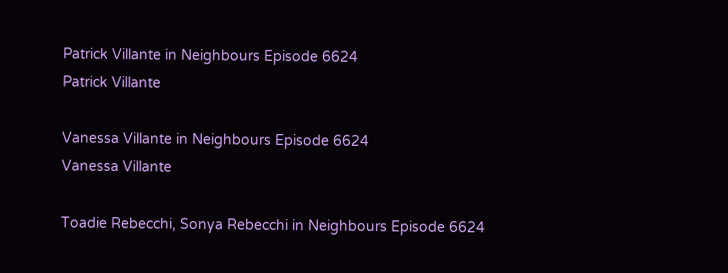Patrick Villante in Neighbours Episode 6624
Patrick Villante

Vanessa Villante in Neighbours Episode 6624
Vanessa Villante

Toadie Rebecchi, Sonya Rebecchi in Neighbours Episode 6624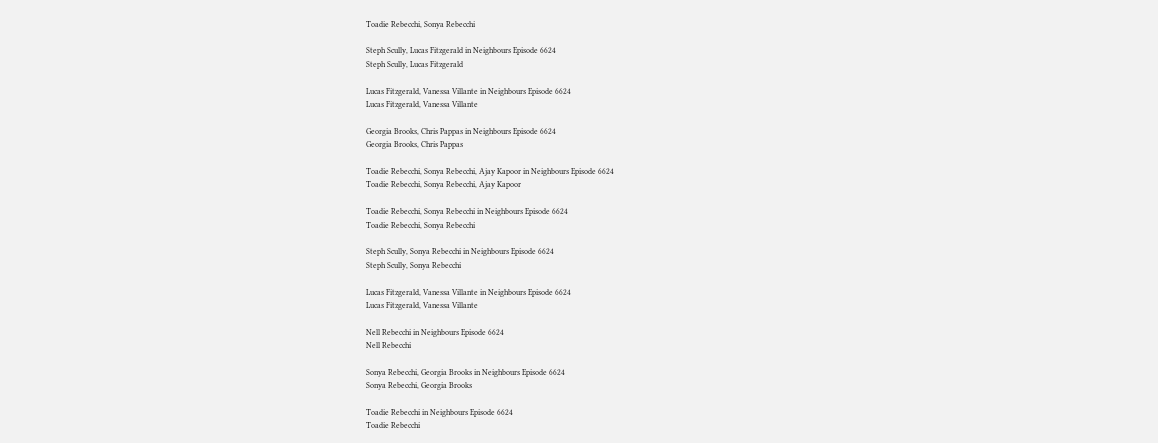Toadie Rebecchi, Sonya Rebecchi

Steph Scully, Lucas Fitzgerald in Neighbours Episode 6624
Steph Scully, Lucas Fitzgerald

Lucas Fitzgerald, Vanessa Villante in Neighbours Episode 6624
Lucas Fitzgerald, Vanessa Villante

Georgia Brooks, Chris Pappas in Neighbours Episode 6624
Georgia Brooks, Chris Pappas

Toadie Rebecchi, Sonya Rebecchi, Ajay Kapoor in Neighbours Episode 6624
Toadie Rebecchi, Sonya Rebecchi, Ajay Kapoor

Toadie Rebecchi, Sonya Rebecchi in Neighbours Episode 6624
Toadie Rebecchi, Sonya Rebecchi

Steph Scully, Sonya Rebecchi in Neighbours Episode 6624
Steph Scully, Sonya Rebecchi

Lucas Fitzgerald, Vanessa Villante in Neighbours Episode 6624
Lucas Fitzgerald, Vanessa Villante

Nell Rebecchi in Neighbours Episode 6624
Nell Rebecchi

Sonya Rebecchi, Georgia Brooks in Neighbours Episode 6624
Sonya Rebecchi, Georgia Brooks

Toadie Rebecchi in Neighbours Episode 6624
Toadie Rebecchi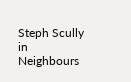Steph Scully in Neighbours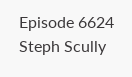Episode 6624
Steph Scully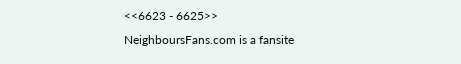<<6623 - 6625>>
NeighboursFans.com is a fansite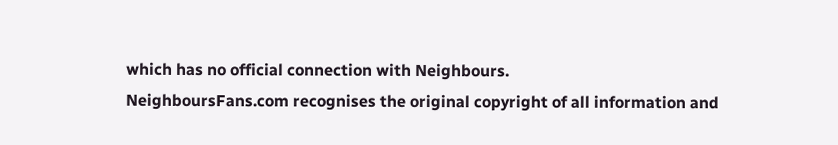which has no official connection with Neighbours.
NeighboursFans.com recognises the original copyright of all information and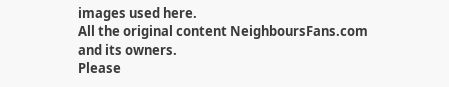images used here.
All the original content NeighboursFans.com and its owners.
Please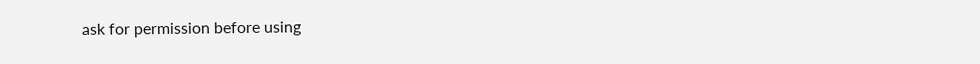ask for permission before using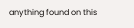anything found on this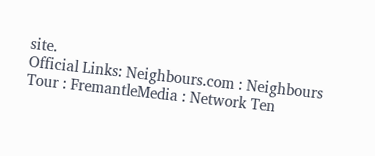site.
Official Links: Neighbours.com : Neighbours Tour : FremantleMedia : Network Ten